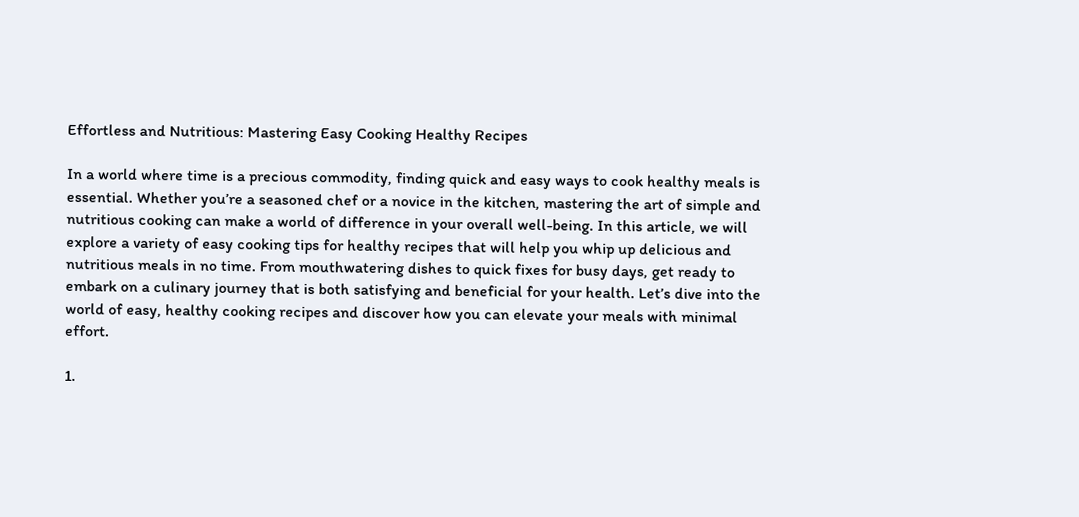Effortless and Nutritious: Mastering Easy Cooking Healthy Recipes

In a world where time is a precious commodity, finding quick and easy ways to cook healthy meals is essential. Whether you’re a seasoned chef or a novice in the kitchen, mastering the art of simple and nutritious cooking can make a world of difference in your overall well-being. In this article, we will explore a variety of easy cooking tips for healthy recipes that will help you whip up delicious and nutritious meals in no time. From mouthwatering dishes to quick fixes for busy days, get ready to embark on a culinary journey that is both satisfying and beneficial for your health. Let’s dive into the world of easy, healthy cooking recipes and discover how you can elevate your meals with minimal effort.

1.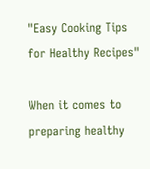"Easy Cooking Tips for Healthy Recipes"

When it comes to preparing healthy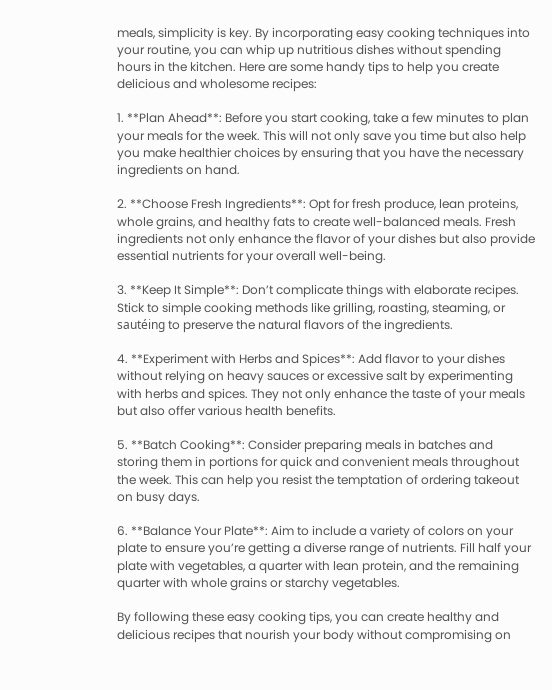meals, simplicity is key. By incorporating easy cooking techniques into your routine, you can whip up nutritious dishes without spending hours in the kitchen. Here are some handy tips to help you create delicious and wholesome recipes:

1. **Plan Ahead**: Before you start cooking, take a few minutes to plan your meals for the week. This will not only save you time but also help you make healthier choices by ensuring that you have the necessary ingredients on hand.

2. **Choose Fresh Ingredients**: Opt for fresh produce, lean proteins, whole grains, and healthy fats to create well-balanced meals. Fresh ingredients not only enhance the flavor of your dishes but also provide essential nutrients for your overall well-being.

3. **Keep It Simple**: Don’t complicate things with elaborate recipes. Stick to simple cooking methods like grilling, roasting, steaming, or sautéing to preserve the natural flavors of the ingredients.

4. **Experiment with Herbs and Spices**: Add flavor to your dishes without relying on heavy sauces or excessive salt by experimenting with herbs and spices. They not only enhance the taste of your meals but also offer various health benefits.

5. **Batch Cooking**: Consider preparing meals in batches and storing them in portions for quick and convenient meals throughout the week. This can help you resist the temptation of ordering takeout on busy days.

6. **Balance Your Plate**: Aim to include a variety of colors on your plate to ensure you’re getting a diverse range of nutrients. Fill half your plate with vegetables, a quarter with lean protein, and the remaining quarter with whole grains or starchy vegetables.

By following these easy cooking tips, you can create healthy and delicious recipes that nourish your body without compromising on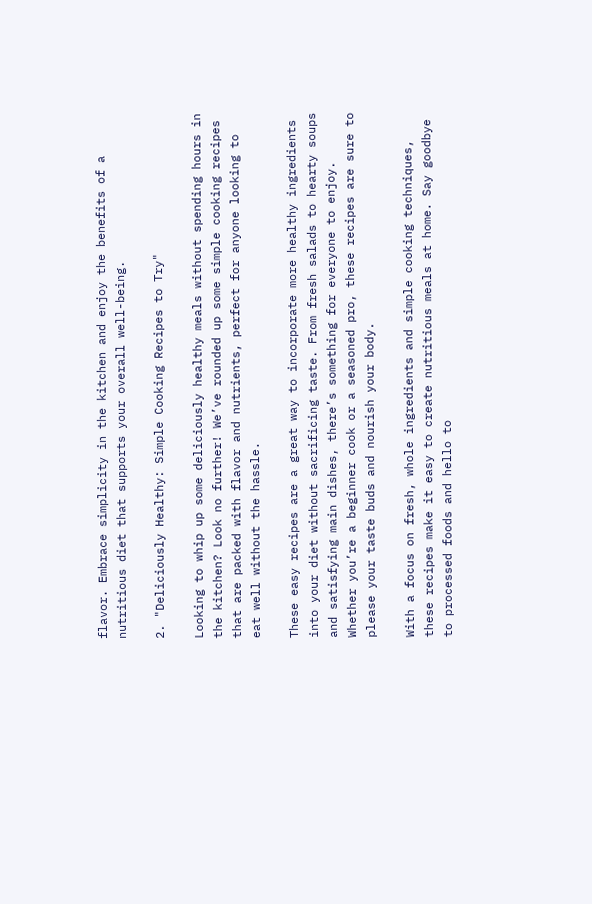flavor. Embrace simplicity in the kitchen and enjoy the benefits of a nutritious diet that supports your overall well-being.

2. "Deliciously Healthy: Simple Cooking Recipes to Try"

Looking to whip up some deliciously healthy meals without spending hours in the kitchen? Look no further! We’ve rounded up some simple cooking recipes that are packed with flavor and nutrients, perfect for anyone looking to eat well without the hassle.

These easy recipes are a great way to incorporate more healthy ingredients into your diet without sacrificing taste. From fresh salads to hearty soups and satisfying main dishes, there’s something for everyone to enjoy. Whether you’re a beginner cook or a seasoned pro, these recipes are sure to please your taste buds and nourish your body.

With a focus on fresh, whole ingredients and simple cooking techniques, these recipes make it easy to create nutritious meals at home. Say goodbye to processed foods and hello to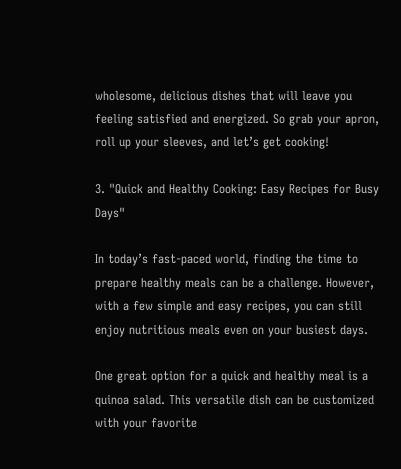wholesome, delicious dishes that will leave you feeling satisfied and energized. So grab your apron, roll up your sleeves, and let’s get cooking!

3. "Quick and Healthy Cooking: Easy Recipes for Busy Days"

In today’s fast-paced world, finding the time to prepare healthy meals can be a challenge. However, with a few simple and easy recipes, you can still enjoy nutritious meals even on your busiest days.

One great option for a quick and healthy meal is a quinoa salad. This versatile dish can be customized with your favorite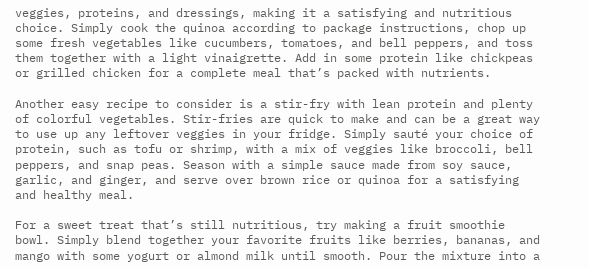veggies, proteins, and dressings, making it a satisfying and nutritious choice. Simply cook the quinoa according to package instructions, chop up some fresh vegetables like cucumbers, tomatoes, and bell peppers, and toss them together with a light vinaigrette. Add in some protein like chickpeas or grilled chicken for a complete meal that’s packed with nutrients.

Another easy recipe to consider is a stir-fry with lean protein and plenty of colorful vegetables. Stir-fries are quick to make and can be a great way to use up any leftover veggies in your fridge. Simply sauté your choice of protein, such as tofu or shrimp, with a mix of veggies like broccoli, bell peppers, and snap peas. Season with a simple sauce made from soy sauce, garlic, and ginger, and serve over brown rice or quinoa for a satisfying and healthy meal.

For a sweet treat that’s still nutritious, try making a fruit smoothie bowl. Simply blend together your favorite fruits like berries, bananas, and mango with some yogurt or almond milk until smooth. Pour the mixture into a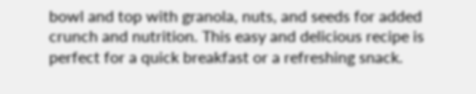bowl and top with granola, nuts, and seeds for added crunch and nutrition. This easy and delicious recipe is perfect for a quick breakfast or a refreshing snack.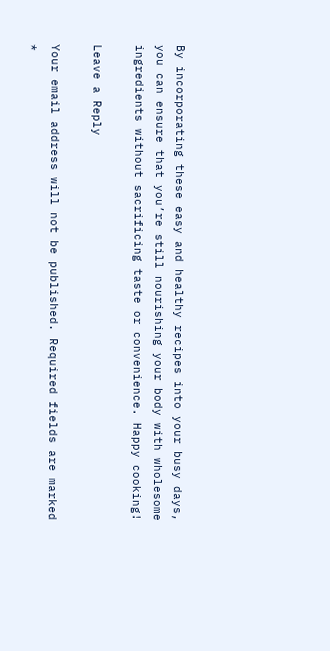By incorporating these easy and healthy recipes into your busy days, you can ensure that you’re still nourishing your body with wholesome ingredients without sacrificing taste or convenience. Happy cooking!

Leave a Reply

Your email address will not be published. Required fields are marked *